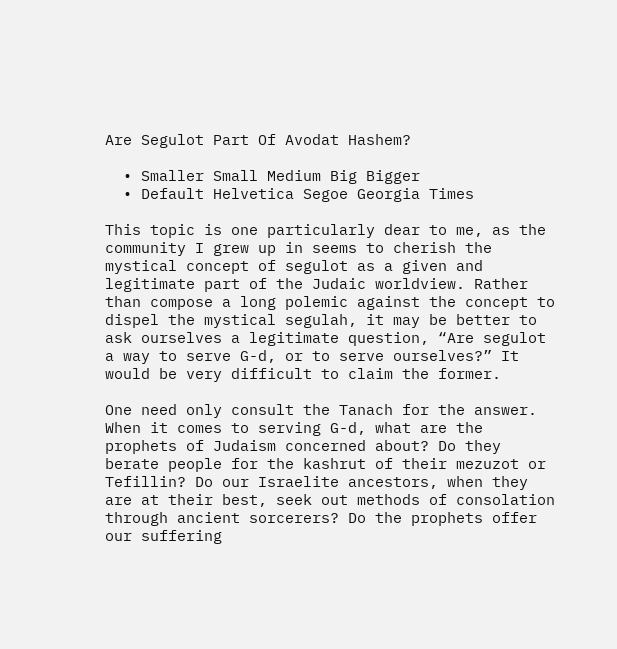Are Segulot Part Of Avodat Hashem?

  • Smaller Small Medium Big Bigger
  • Default Helvetica Segoe Georgia Times

This topic is one particularly dear to me, as the community I grew up in seems to cherish the mystical concept of segulot as a given and legitimate part of the Judaic worldview. Rather than compose a long polemic against the concept to dispel the mystical segulah, it may be better to ask ourselves a legitimate question, “Are segulot a way to serve G-d, or to serve ourselves?” It would be very difficult to claim the former.

One need only consult the Tanach for the answer. When it comes to serving G-d, what are the prophets of Judaism concerned about? Do they berate people for the kashrut of their mezuzot or Tefillin? Do our Israelite ancestors, when they are at their best, seek out methods of consolation through ancient sorcerers? Do the prophets offer our suffering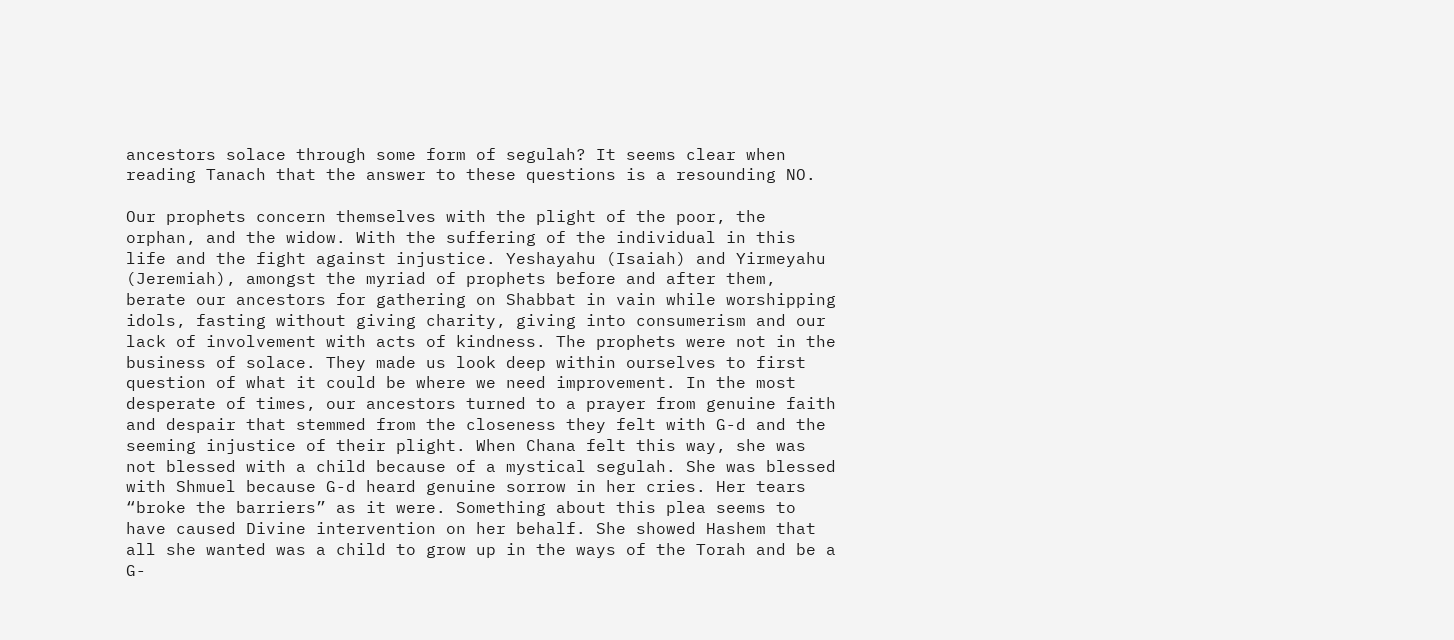ancestors solace through some form of segulah? It seems clear when reading Tanach that the answer to these questions is a resounding NO.

Our prophets concern themselves with the plight of the poor, the orphan, and the widow. With the suffering of the individual in this life and the fight against injustice. Yeshayahu (Isaiah) and Yirmeyahu (Jeremiah), amongst the myriad of prophets before and after them, berate our ancestors for gathering on Shabbat in vain while worshipping idols, fasting without giving charity, giving into consumerism and our lack of involvement with acts of kindness. The prophets were not in the business of solace. They made us look deep within ourselves to first question of what it could be where we need improvement. In the most desperate of times, our ancestors turned to a prayer from genuine faith and despair that stemmed from the closeness they felt with G-d and the seeming injustice of their plight. When Chana felt this way, she was not blessed with a child because of a mystical segulah. She was blessed with Shmuel because G-d heard genuine sorrow in her cries. Her tears “broke the barriers” as it were. Something about this plea seems to have caused Divine intervention on her behalf. She showed Hashem that all she wanted was a child to grow up in the ways of the Torah and be a G-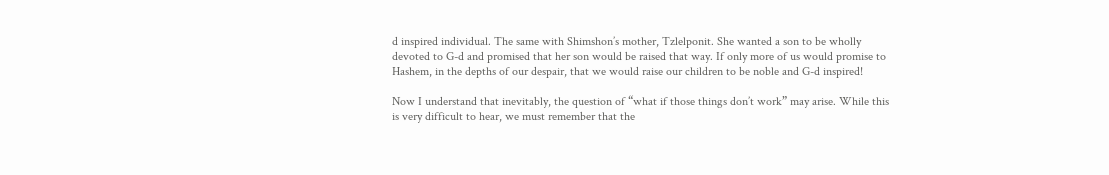d inspired individual. The same with Shimshon’s mother, Tzlelponit. She wanted a son to be wholly devoted to G-d and promised that her son would be raised that way. If only more of us would promise to Hashem, in the depths of our despair, that we would raise our children to be noble and G-d inspired!

Now I understand that inevitably, the question of “what if those things don’t work” may arise. While this is very difficult to hear, we must remember that the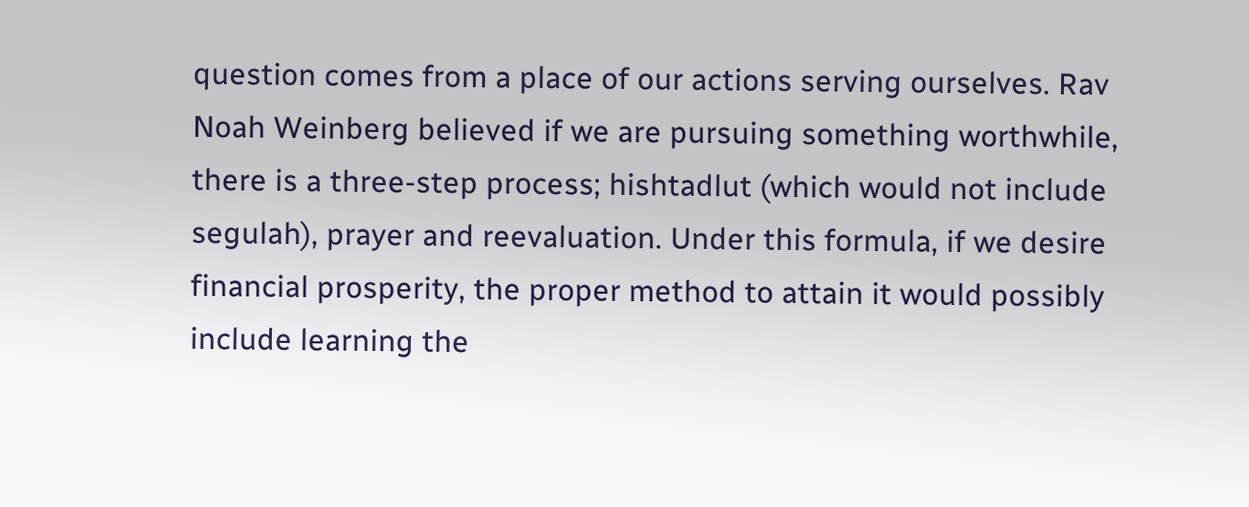question comes from a place of our actions serving ourselves. Rav Noah Weinberg believed if we are pursuing something worthwhile, there is a three-step process; hishtadlut (which would not include segulah), prayer and reevaluation. Under this formula, if we desire financial prosperity, the proper method to attain it would possibly include learning the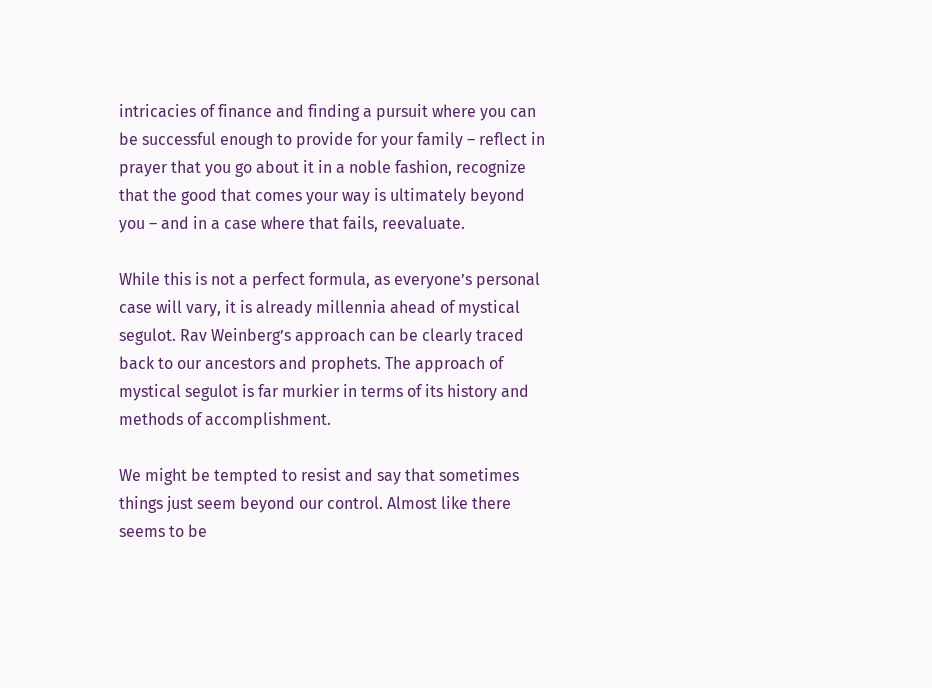intricacies of finance and finding a pursuit where you can be successful enough to provide for your family – reflect in prayer that you go about it in a noble fashion, recognize that the good that comes your way is ultimately beyond you – and in a case where that fails, reevaluate.

While this is not a perfect formula, as everyone’s personal case will vary, it is already millennia ahead of mystical segulot. Rav Weinberg’s approach can be clearly traced back to our ancestors and prophets. The approach of mystical segulot is far murkier in terms of its history and methods of accomplishment.

We might be tempted to resist and say that sometimes things just seem beyond our control. Almost like there seems to be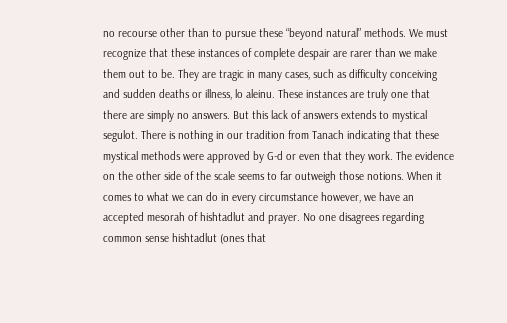no recourse other than to pursue these “beyond natural” methods. We must recognize that these instances of complete despair are rarer than we make them out to be. They are tragic in many cases, such as difficulty conceiving and sudden deaths or illness, lo aleinu. These instances are truly one that there are simply no answers. But this lack of answers extends to mystical segulot. There is nothing in our tradition from Tanach indicating that these mystical methods were approved by G-d or even that they work. The evidence on the other side of the scale seems to far outweigh those notions. When it comes to what we can do in every circumstance however, we have an accepted mesorah of hishtadlut and prayer. No one disagrees regarding common sense hishtadlut (ones that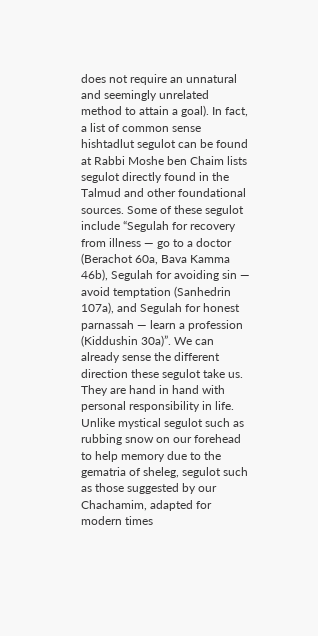does not require an unnatural and seemingly unrelated method to attain a goal). In fact, a list of common sense hishtadlut segulot can be found at Rabbi Moshe ben Chaim lists segulot directly found in the Talmud and other foundational sources. Some of these segulot include “Segulah for recovery from illness — go to a doctor (Berachot 60a, Bava Kamma 46b), Segulah for avoiding sin — avoid temptation (Sanhedrin 107a), and Segulah for honest parnassah — learn a profession (Kiddushin 30a)”. We can already sense the different direction these segulot take us. They are hand in hand with personal responsibility in life. Unlike mystical segulot such as rubbing snow on our forehead to help memory due to the gematria of sheleg, segulot such as those suggested by our Chachamim, adapted for modern times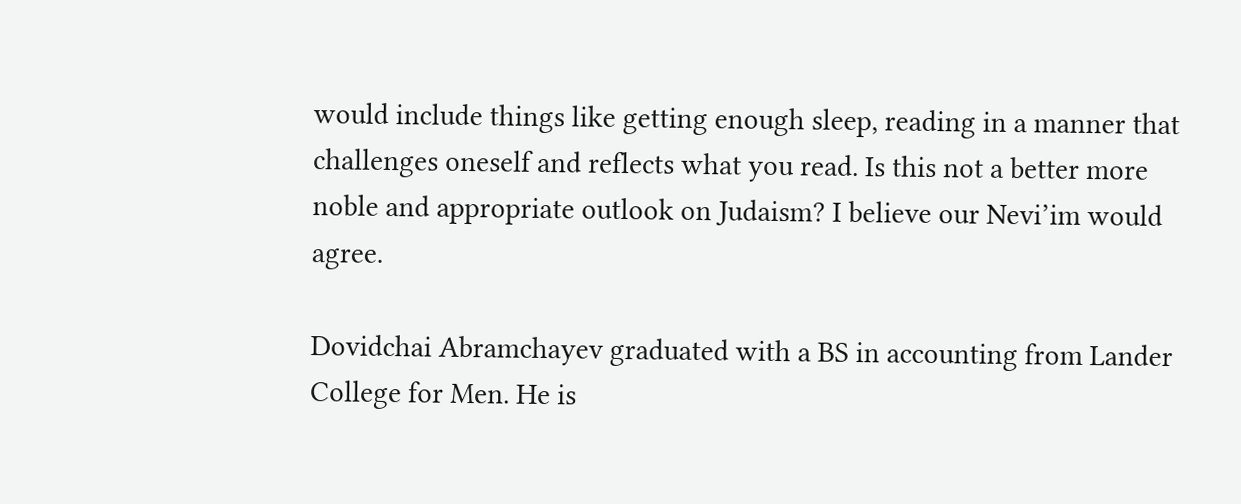would include things like getting enough sleep, reading in a manner that challenges oneself and reflects what you read. Is this not a better more noble and appropriate outlook on Judaism? I believe our Nevi’im would agree.

Dovidchai Abramchayev graduated with a BS in accounting from Lander College for Men. He is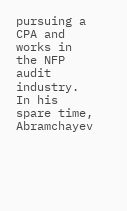pursuing a CPA and works in the NFP audit industry. In his spare time, Abramchayev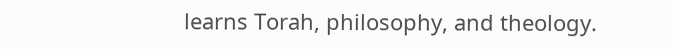learns Torah, philosophy, and theology.